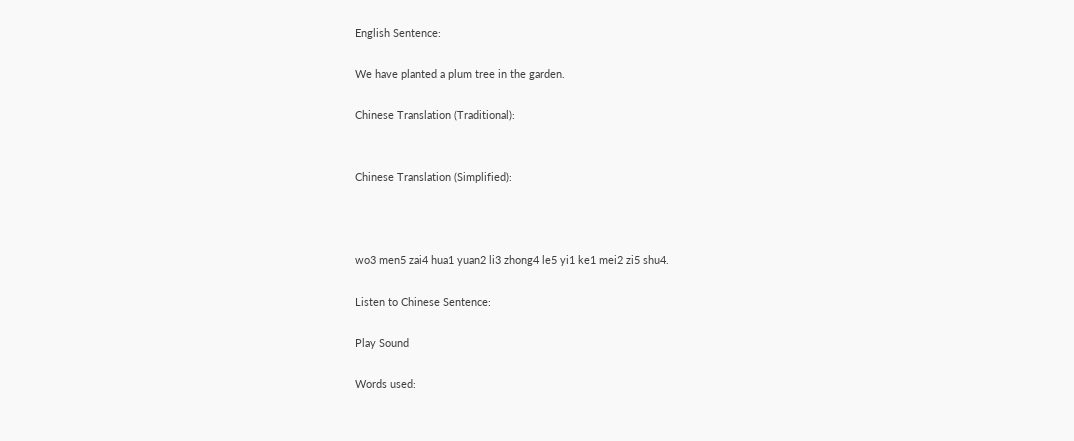English Sentence:

We have planted a plum tree in the garden.

Chinese Translation (Traditional):


Chinese Translation (Simplified):



wo3 men5 zai4 hua1 yuan2 li3 zhong4 le5 yi1 ke1 mei2 zi5 shu4.

Listen to Chinese Sentence:

Play Sound

Words used: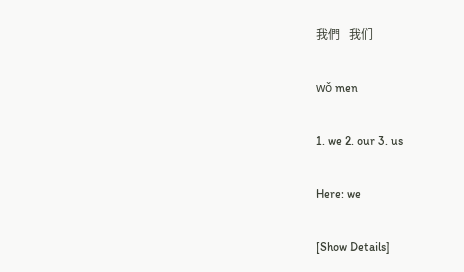我們   我们

wǒ men

1. we 2. our 3. us

Here: we

[Show Details]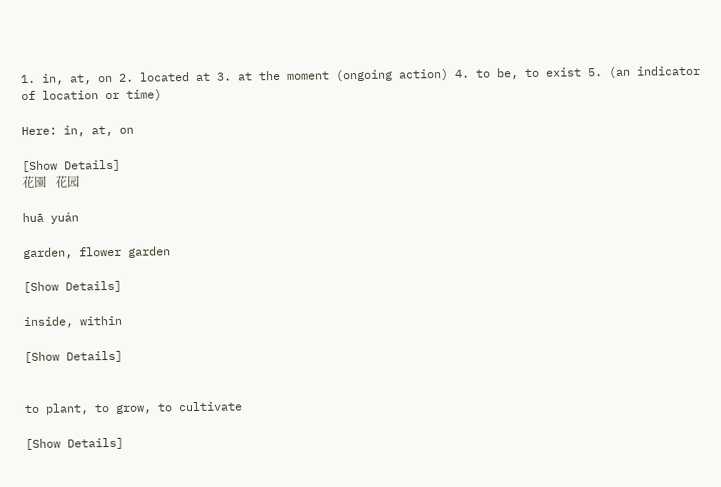1. in, at, on 2. located at 3. at the moment (ongoing action) 4. to be, to exist 5. (an indicator of location or time)

Here: in, at, on

[Show Details]
花園   花园

huā yuán

garden, flower garden

[Show Details]

inside, within

[Show Details]


to plant, to grow, to cultivate

[Show Details]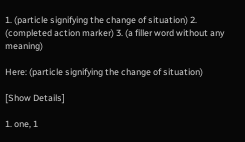1. (particle signifying the change of situation) 2. (completed action marker) 3. (a filler word without any meaning)

Here: (particle signifying the change of situation)

[Show Details]

1. one, 1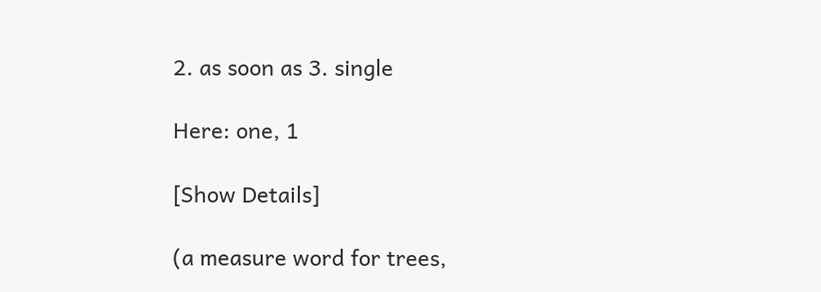2. as soon as 3. single

Here: one, 1

[Show Details]

(a measure word for trees,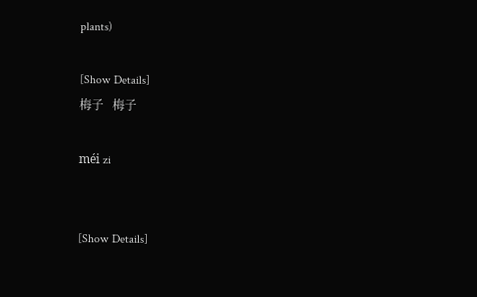plants)

[Show Details]
梅子   梅子

méi zi


[Show Details]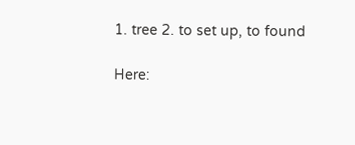1. tree 2. to set up, to found

Here: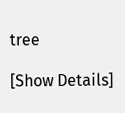tree

[Show Details]